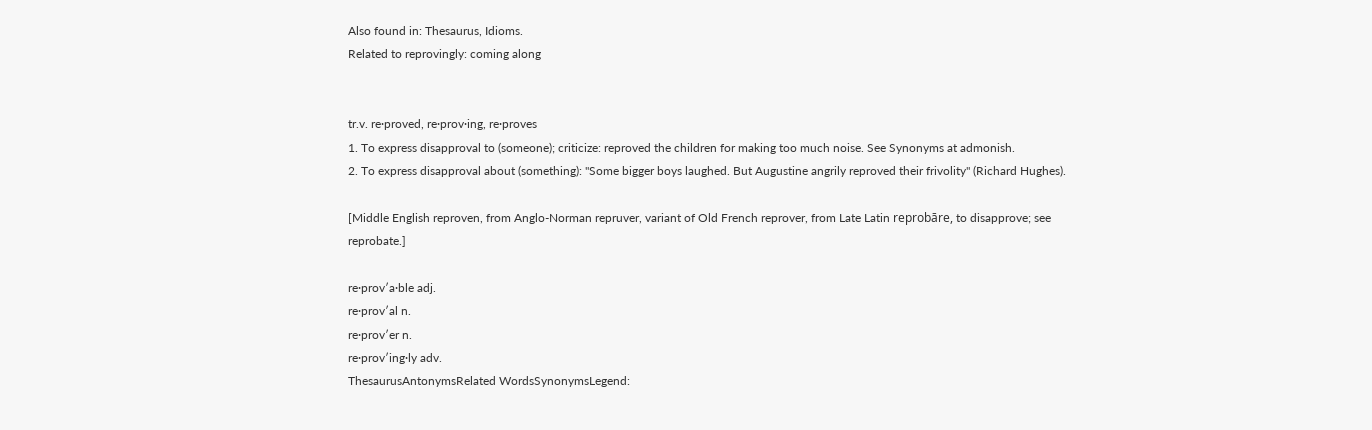Also found in: Thesaurus, Idioms.
Related to reprovingly: coming along


tr.v. re·proved, re·prov·ing, re·proves
1. To express disapproval to (someone); criticize: reproved the children for making too much noise. See Synonyms at admonish.
2. To express disapproval about (something): "Some bigger boys laughed. But Augustine angrily reproved their frivolity" (Richard Hughes).

[Middle English reproven, from Anglo-Norman repruver, variant of Old French reprover, from Late Latin reprobāre, to disapprove; see reprobate.]

re·prov′a·ble adj.
re·prov′al n.
re·prov′er n.
re·prov′ing·ly adv.
ThesaurusAntonymsRelated WordsSynonymsLegend: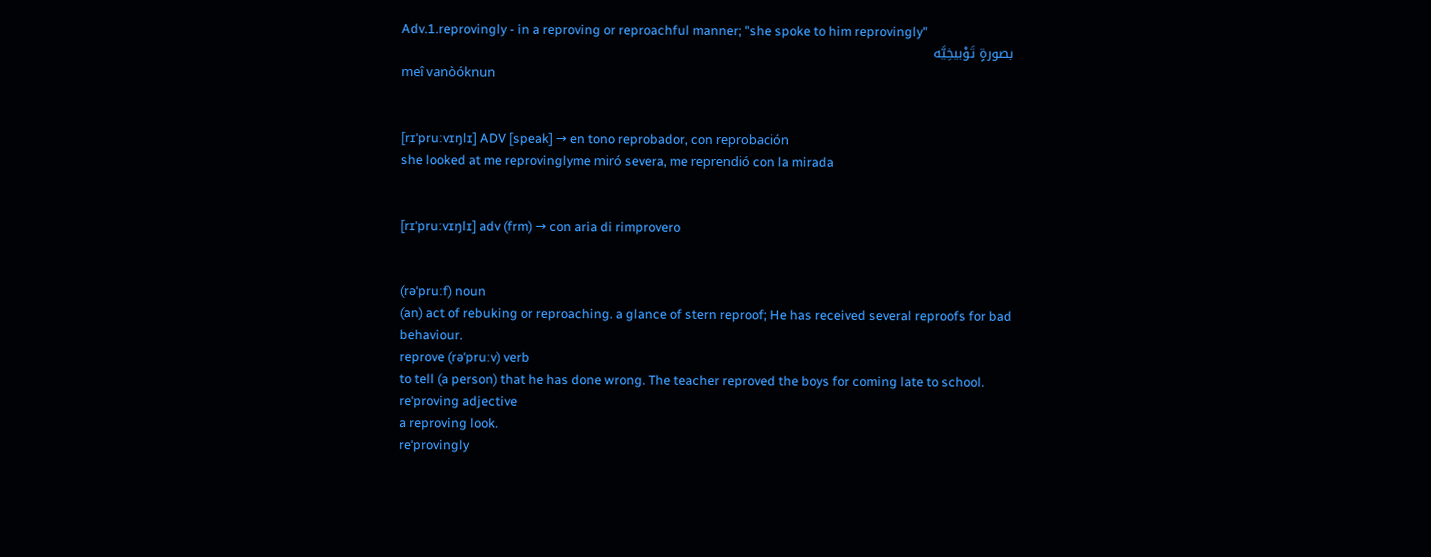Adv.1.reprovingly - in a reproving or reproachful manner; "she spoke to him reprovingly"
بصورةٍ تَوْبيخِيَّه
meî vanòóknun


[rɪˈpruːvɪŋlɪ] ADV [speak] → en tono reprobador, con reprobación
she looked at me reprovinglyme miró severa, me reprendió con la mirada


[rɪˈpruːvɪŋlɪ] adv (frm) → con aria di rimprovero


(rəˈpruːf) noun
(an) act of rebuking or reproaching. a glance of stern reproof; He has received several reproofs for bad behaviour.
reprove (rəˈpruːv) verb
to tell (a person) that he has done wrong. The teacher reproved the boys for coming late to school.
reˈproving adjective
a reproving look.
reˈprovingly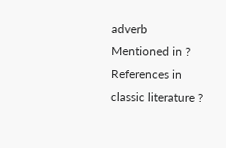adverb
Mentioned in ?
References in classic literature ?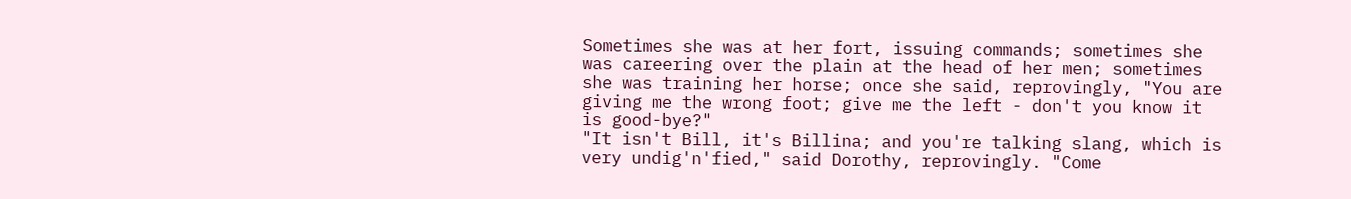Sometimes she was at her fort, issuing commands; sometimes she was careering over the plain at the head of her men; sometimes she was training her horse; once she said, reprovingly, "You are giving me the wrong foot; give me the left - don't you know it is good-bye?"
"It isn't Bill, it's Billina; and you're talking slang, which is very undig'n'fied," said Dorothy, reprovingly. "Come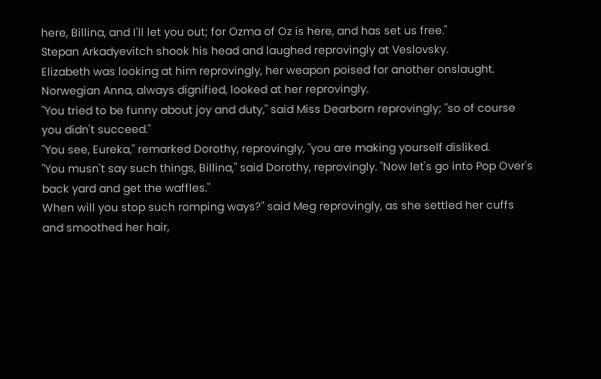here, Billina, and I'll let you out; for Ozma of Oz is here, and has set us free."
Stepan Arkadyevitch shook his head and laughed reprovingly at Veslovsky.
Elizabeth was looking at him reprovingly, her weapon poised for another onslaught.
Norwegian Anna, always dignified, looked at her reprovingly.
"You tried to be funny about joy and duty," said Miss Dearborn reprovingly; "so of course you didn't succeed."
"You see, Eureka," remarked Dorothy, reprovingly, "you are making yourself disliked.
"You musn't say such things, Billina," said Dorothy, reprovingly. "Now let's go into Pop Over's back yard and get the waffles."
When will you stop such romping ways?" said Meg reprovingly, as she settled her cuffs and smoothed her hair,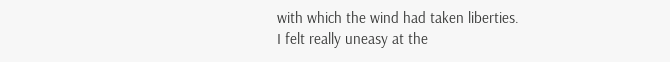with which the wind had taken liberties.
I felt really uneasy at the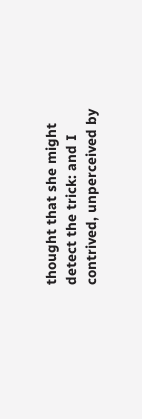thought that she might detect the trick: and I contrived, unperceived by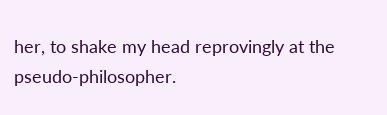her, to shake my head reprovingly at the pseudo-philosopher.